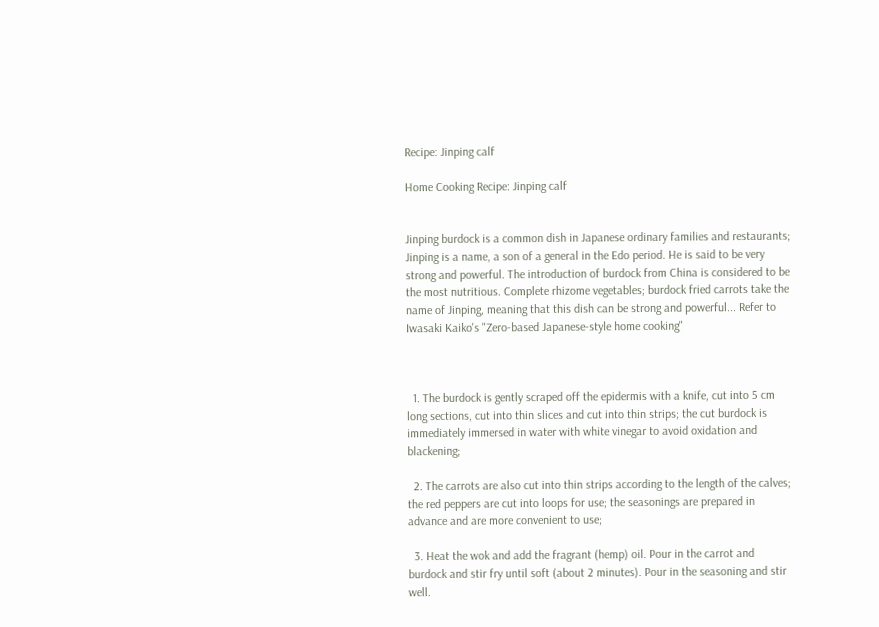Recipe: Jinping calf

Home Cooking Recipe: Jinping calf


Jinping burdock is a common dish in Japanese ordinary families and restaurants; Jinping is a name, a son of a general in the Edo period. He is said to be very strong and powerful. The introduction of burdock from China is considered to be the most nutritious. Complete rhizome vegetables; burdock fried carrots take the name of Jinping, meaning that this dish can be strong and powerful... Refer to Iwasaki Kaiko's "Zero-based Japanese-style home cooking"



  1. The burdock is gently scraped off the epidermis with a knife, cut into 5 cm long sections, cut into thin slices and cut into thin strips; the cut burdock is immediately immersed in water with white vinegar to avoid oxidation and blackening;

  2. The carrots are also cut into thin strips according to the length of the calves; the red peppers are cut into loops for use; the seasonings are prepared in advance and are more convenient to use;

  3. Heat the wok and add the fragrant (hemp) oil. Pour in the carrot and burdock and stir fry until soft (about 2 minutes). Pour in the seasoning and stir well.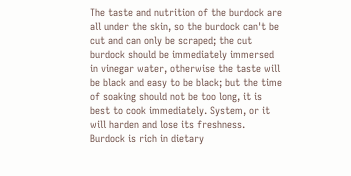The taste and nutrition of the burdock are all under the skin, so the burdock can't be cut and can only be scraped; the cut burdock should be immediately immersed in vinegar water, otherwise the taste will be black and easy to be black; but the time of soaking should not be too long, it is best to cook immediately. System, or it will harden and lose its freshness. Burdock is rich in dietary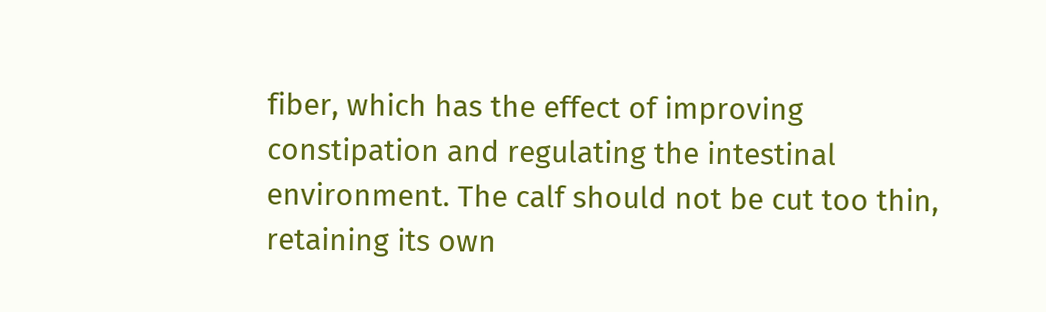fiber, which has the effect of improving constipation and regulating the intestinal environment. The calf should not be cut too thin, retaining its own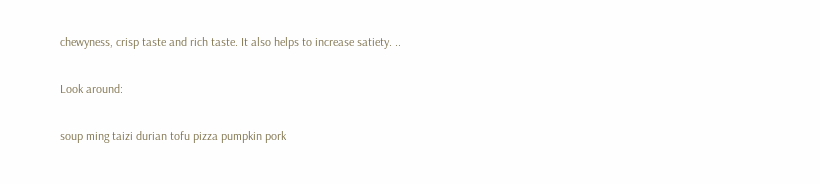chewyness, crisp taste and rich taste. It also helps to increase satiety. ..

Look around:

soup ming taizi durian tofu pizza pumpkin pork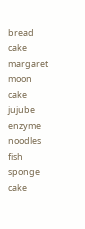bread cake margaret moon cake jujube enzyme noodles fish sponge cake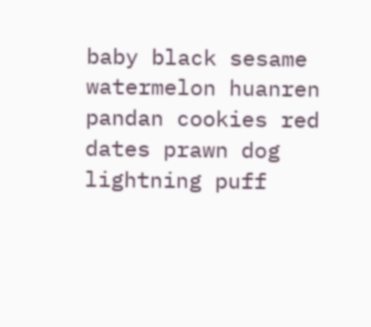baby black sesame watermelon huanren pandan cookies red dates prawn dog lightning puff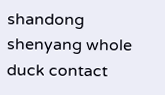shandong shenyang whole duck contact